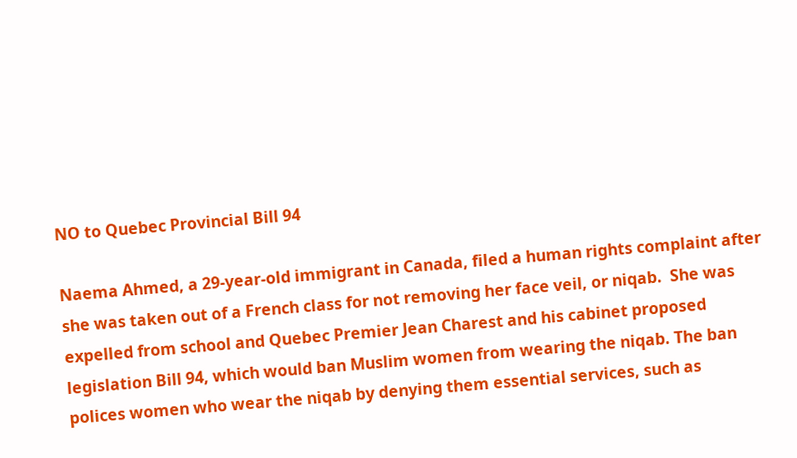NO to Quebec Provincial Bill 94

Naema Ahmed, a 29-year-old immigrant in Canada, filed a human rights complaint after she was taken out of a French class for not removing her face veil, or niqab.  She was expelled from school and Quebec Premier Jean Charest and his cabinet proposed legislation Bill 94, which would ban Muslim women from wearing the niqab. The ban polices women who wear the niqab by denying them essential services, such as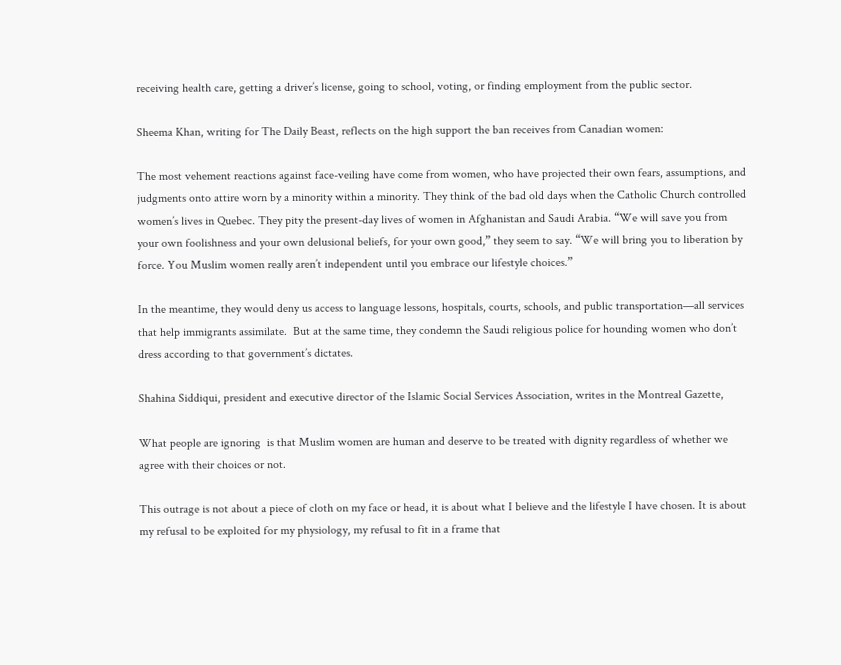receiving health care, getting a driver’s license, going to school, voting, or finding employment from the public sector.

Sheema Khan, writing for The Daily Beast, reflects on the high support the ban receives from Canadian women:

The most vehement reactions against face-veiling have come from women, who have projected their own fears, assumptions, and judgments onto attire worn by a minority within a minority. They think of the bad old days when the Catholic Church controlled women’s lives in Quebec. They pity the present-day lives of women in Afghanistan and Saudi Arabia. “We will save you from your own foolishness and your own delusional beliefs, for your own good,” they seem to say. “We will bring you to liberation by force. You Muslim women really aren’t independent until you embrace our lifestyle choices.”

In the meantime, they would deny us access to language lessons, hospitals, courts, schools, and public transportation—all services that help immigrants assimilate.  But at the same time, they condemn the Saudi religious police for hounding women who don’t dress according to that government’s dictates.

Shahina Siddiqui, president and executive director of the Islamic Social Services Association, writes in the Montreal Gazette,

What people are ignoring  is that Muslim women are human and deserve to be treated with dignity regardless of whether we agree with their choices or not.

This outrage is not about a piece of cloth on my face or head, it is about what I believe and the lifestyle I have chosen. It is about my refusal to be exploited for my physiology, my refusal to fit in a frame that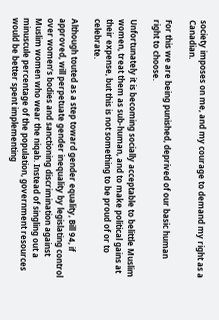society imposes on me, and my courage to demand my right as a Canadian.

For this we are being punished, deprived of our basic human right to choose.

Unfortunately it is becoming socially acceptable to belittle Muslim women, treat them as sub-human, and to make political gains at their expense, but this is not something to be proud of or to celebrate.

Although touted as a step toward gender equality, Bill 94, if approved, will perpetuate gender inequality by legislating control over women’s bodies and sanctioning discrimination against Muslim women who wear the niqab. Instead of singling out a minuscule percentage of the population, government resources would be better spent implementing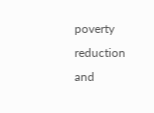poverty reduction and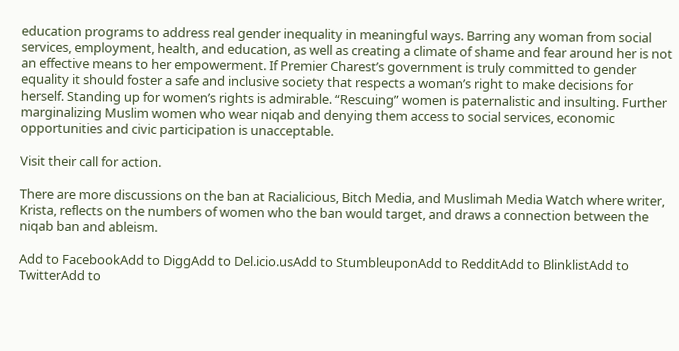education programs to address real gender inequality in meaningful ways. Barring any woman from social services, employment, health, and education, as well as creating a climate of shame and fear around her is not an effective means to her empowerment. If Premier Charest’s government is truly committed to gender equality it should foster a safe and inclusive society that respects a woman’s right to make decisions for herself. Standing up for women’s rights is admirable. “Rescuing” women is paternalistic and insulting. Further marginalizing Muslim women who wear niqab and denying them access to social services, economic opportunities and civic participation is unacceptable.

Visit their call for action.

There are more discussions on the ban at Racialicious, Bitch Media, and Muslimah Media Watch where writer, Krista, reflects on the numbers of women who the ban would target, and draws a connection between the niqab ban and ableism.

Add to FacebookAdd to DiggAdd to Del.icio.usAdd to StumbleuponAdd to RedditAdd to BlinklistAdd to TwitterAdd to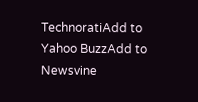TechnoratiAdd to Yahoo BuzzAdd to Newsvine